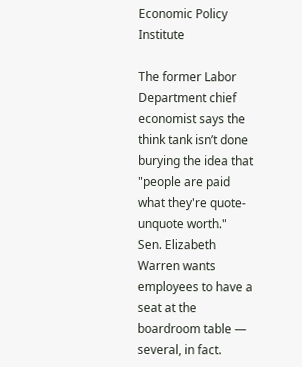Economic Policy Institute

The former Labor Department chief economist says the think tank isn’t done burying the idea that "people are paid what they're quote-unquote worth."
Sen. Elizabeth Warren wants employees to have a seat at the boardroom table — several, in fact.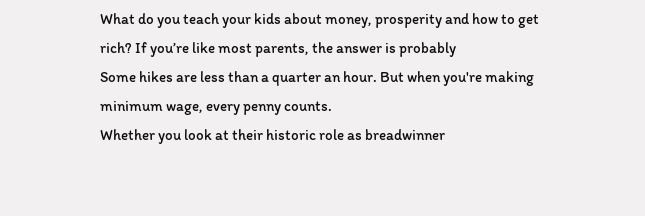What do you teach your kids about money, prosperity and how to get rich? If you’re like most parents, the answer is probably
Some hikes are less than a quarter an hour. But when you're making minimum wage, every penny counts.
Whether you look at their historic role as breadwinner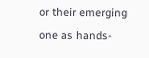or their emerging one as hands-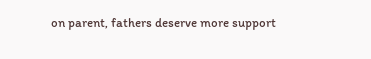on parent, fathers deserve more support